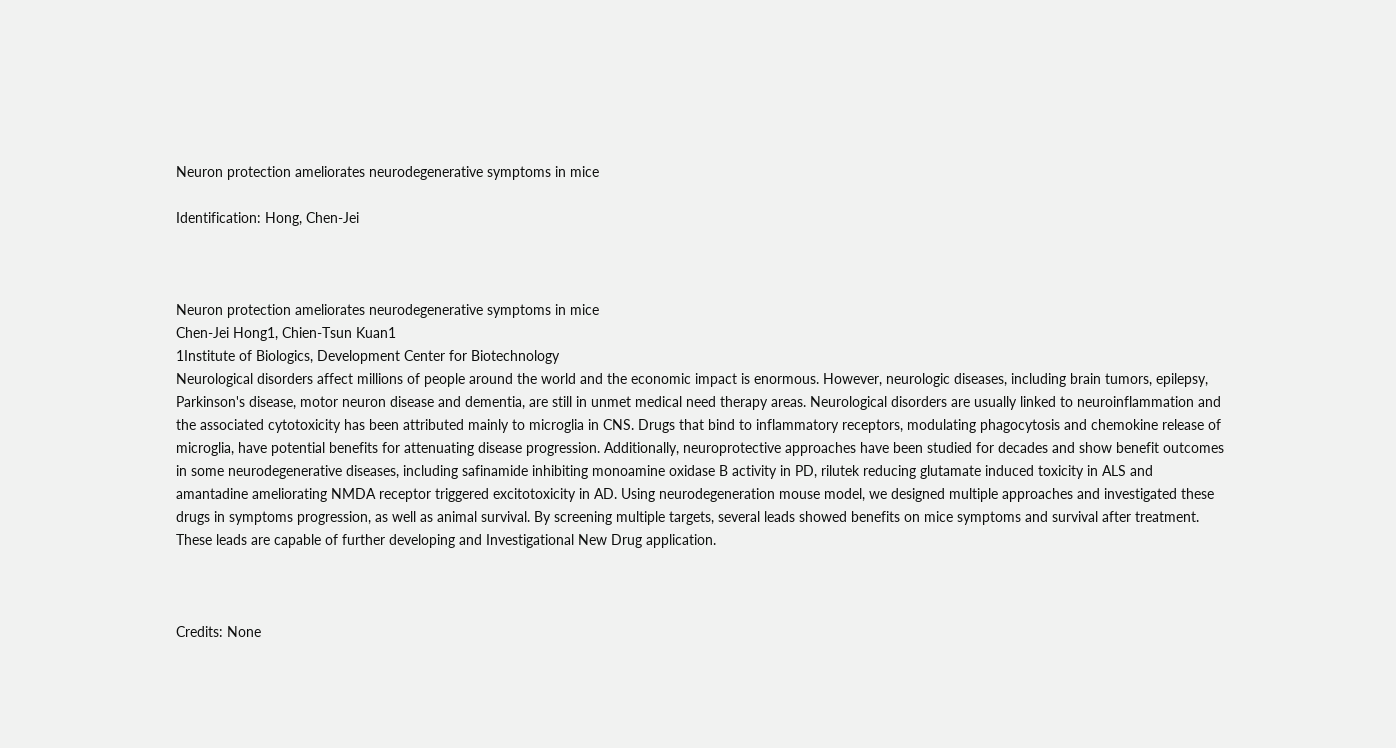Neuron protection ameliorates neurodegenerative symptoms in mice

Identification: Hong, Chen-Jei



Neuron protection ameliorates neurodegenerative symptoms in mice
Chen-Jei Hong1, Chien-Tsun Kuan1
1Institute of Biologics, Development Center for Biotechnology
Neurological disorders affect millions of people around the world and the economic impact is enormous. However, neurologic diseases, including brain tumors, epilepsy, Parkinson's disease, motor neuron disease and dementia, are still in unmet medical need therapy areas. Neurological disorders are usually linked to neuroinflammation and the associated cytotoxicity has been attributed mainly to microglia in CNS. Drugs that bind to inflammatory receptors, modulating phagocytosis and chemokine release of microglia, have potential benefits for attenuating disease progression. Additionally, neuroprotective approaches have been studied for decades and show benefit outcomes in some neurodegenerative diseases, including safinamide inhibiting monoamine oxidase B activity in PD, rilutek reducing glutamate induced toxicity in ALS and amantadine ameliorating NMDA receptor triggered excitotoxicity in AD. Using neurodegeneration mouse model, we designed multiple approaches and investigated these drugs in symptoms progression, as well as animal survival. By screening multiple targets, several leads showed benefits on mice symptoms and survival after treatment. These leads are capable of further developing and Investigational New Drug application.



Credits: None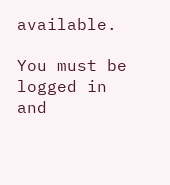available.

You must be logged in and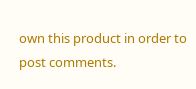own this product in order to post comments.